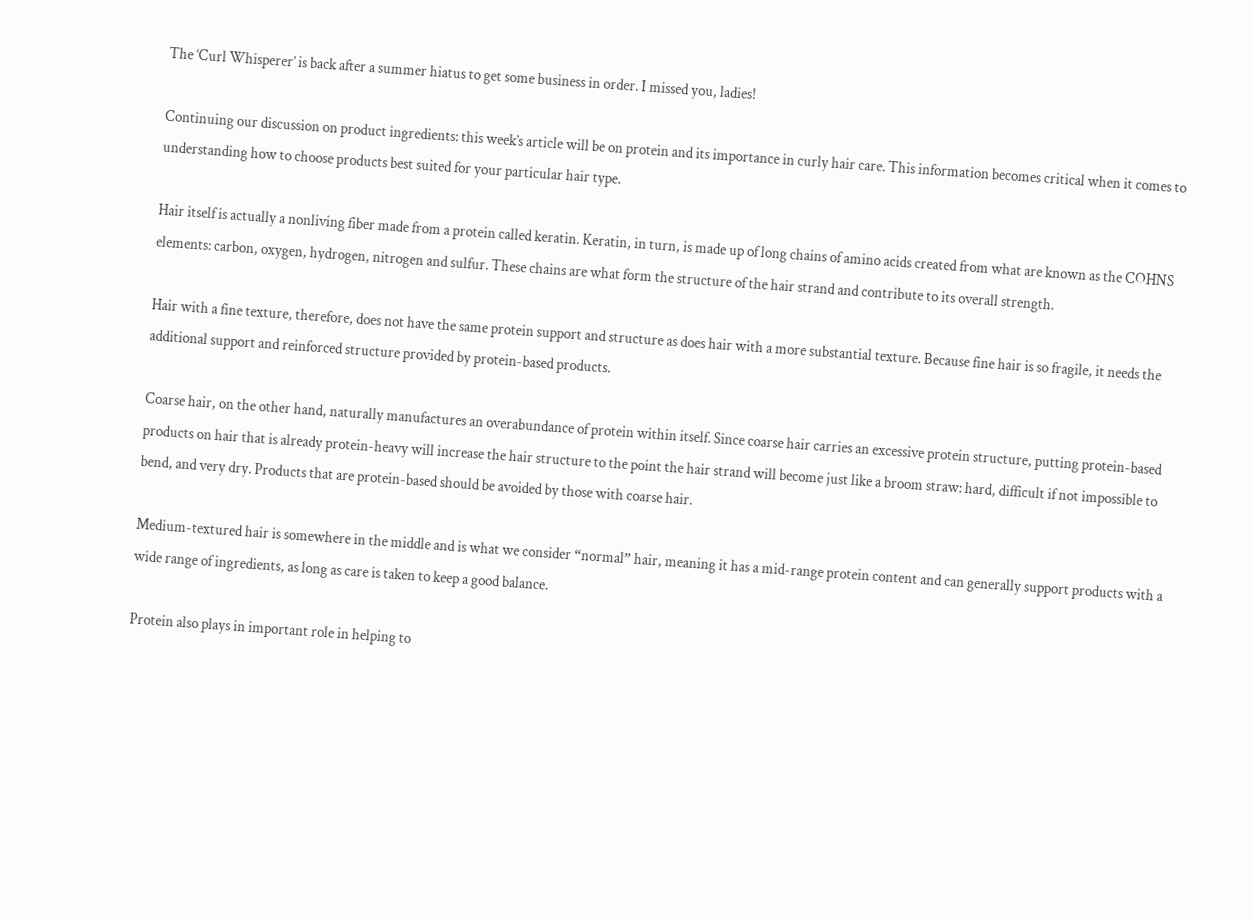The ‘Curl Whisperer’ is back after a summer hiatus to get some business in order. I missed you, ladies!

Continuing our discussion on product ingredients: this week’s article will be on protein and its importance in curly hair care. This information becomes critical when it comes to understanding how to choose products best suited for your particular hair type.

Hair itself is actually a nonliving fiber made from a protein called keratin. Keratin, in turn, is made up of long chains of amino acids created from what are known as the COHNS elements: carbon, oxygen, hydrogen, nitrogen and sulfur. These chains are what form the structure of the hair strand and contribute to its overall strength.

Hair with a fine texture, therefore, does not have the same protein support and structure as does hair with a more substantial texture. Because fine hair is so fragile, it needs the additional support and reinforced structure provided by protein-based products.

Coarse hair, on the other hand, naturally manufactures an overabundance of protein within itself. Since coarse hair carries an excessive protein structure, putting protein-based products on hair that is already protein-heavy will increase the hair structure to the point the hair strand will become just like a broom straw: hard, difficult if not impossible to bend, and very dry. Products that are protein-based should be avoided by those with coarse hair.

Medium-textured hair is somewhere in the middle and is what we consider “normal” hair, meaning it has a mid-range protein content and can generally support products with a wide range of ingredients, as long as care is taken to keep a good balance.

Protein also plays in important role in helping to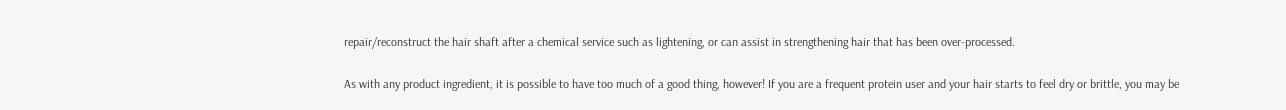repair/reconstruct the hair shaft after a chemical service such as lightening, or can assist in strengthening hair that has been over-processed.

As with any product ingredient, it is possible to have too much of a good thing, however! If you are a frequent protein user and your hair starts to feel dry or brittle, you may be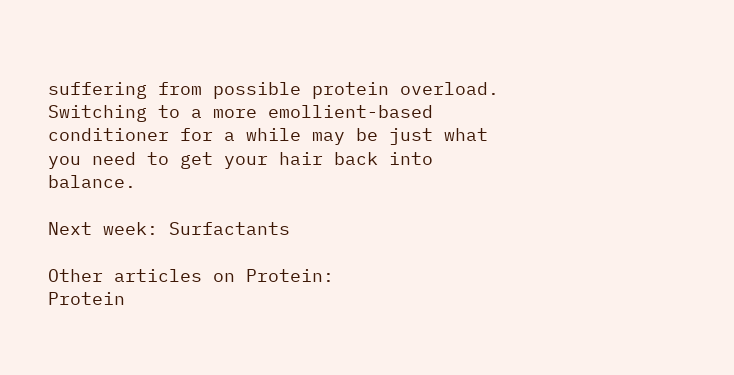suffering from possible protein overload. Switching to a more emollient-based conditioner for a while may be just what you need to get your hair back into balance.

Next week: Surfactants

Other articles on Protein:
Protein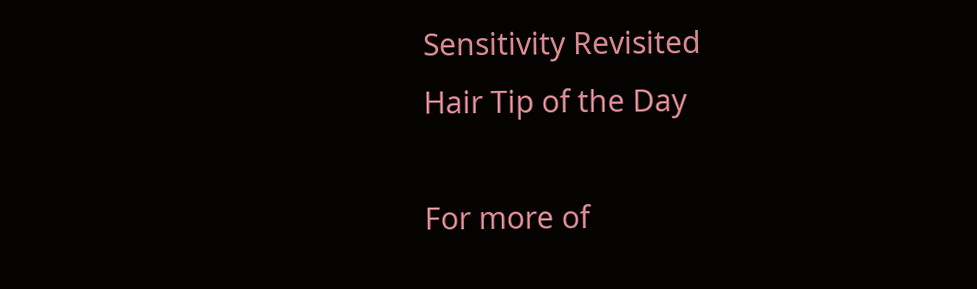Sensitivity Revisited
Hair Tip of the Day

For more of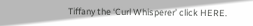Tiffany the ‘Curl Whisperer’ click HERE.